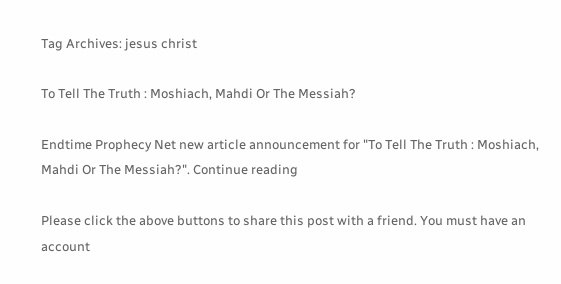Tag Archives: jesus christ

To Tell The Truth : Moshiach, Mahdi Or The Messiah?

Endtime Prophecy Net new article announcement for "To Tell The Truth : Moshiach, Mahdi Or The Messiah?". Continue reading

Please click the above buttons to share this post with a friend. You must have an account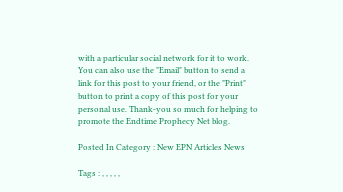with a particular social network for it to work. You can also use the "Email" button to send a link for this post to your friend, or the "Print" button to print a copy of this post for your personal use. Thank-you so much for helping to promote the Endtime Prophecy Net blog.

Posted In Category : New EPN Articles News

Tags : , , , , ,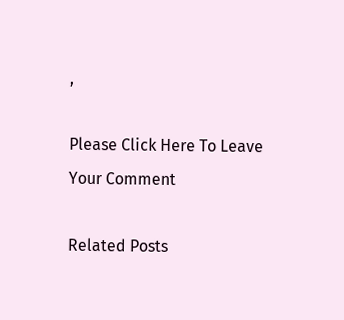,

Please Click Here To Leave Your Comment

Related Posts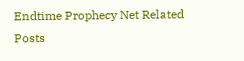Endtime Prophecy Net Related Posts